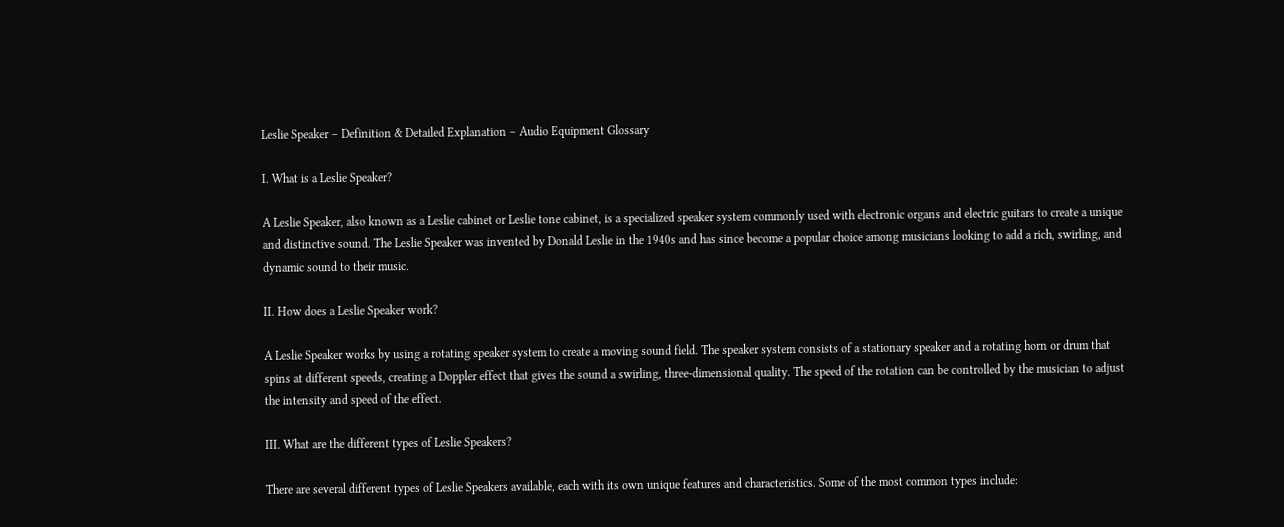Leslie Speaker – Definition & Detailed Explanation – Audio Equipment Glossary

I. What is a Leslie Speaker?

A Leslie Speaker, also known as a Leslie cabinet or Leslie tone cabinet, is a specialized speaker system commonly used with electronic organs and electric guitars to create a unique and distinctive sound. The Leslie Speaker was invented by Donald Leslie in the 1940s and has since become a popular choice among musicians looking to add a rich, swirling, and dynamic sound to their music.

II. How does a Leslie Speaker work?

A Leslie Speaker works by using a rotating speaker system to create a moving sound field. The speaker system consists of a stationary speaker and a rotating horn or drum that spins at different speeds, creating a Doppler effect that gives the sound a swirling, three-dimensional quality. The speed of the rotation can be controlled by the musician to adjust the intensity and speed of the effect.

III. What are the different types of Leslie Speakers?

There are several different types of Leslie Speakers available, each with its own unique features and characteristics. Some of the most common types include: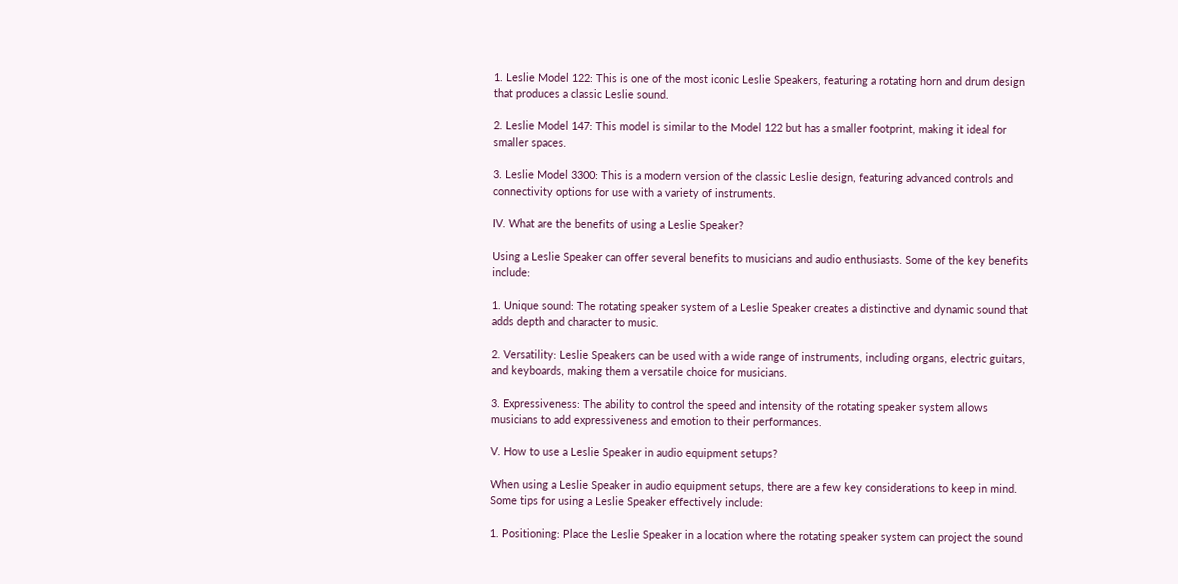1. Leslie Model 122: This is one of the most iconic Leslie Speakers, featuring a rotating horn and drum design that produces a classic Leslie sound.

2. Leslie Model 147: This model is similar to the Model 122 but has a smaller footprint, making it ideal for smaller spaces.

3. Leslie Model 3300: This is a modern version of the classic Leslie design, featuring advanced controls and connectivity options for use with a variety of instruments.

IV. What are the benefits of using a Leslie Speaker?

Using a Leslie Speaker can offer several benefits to musicians and audio enthusiasts. Some of the key benefits include:

1. Unique sound: The rotating speaker system of a Leslie Speaker creates a distinctive and dynamic sound that adds depth and character to music.

2. Versatility: Leslie Speakers can be used with a wide range of instruments, including organs, electric guitars, and keyboards, making them a versatile choice for musicians.

3. Expressiveness: The ability to control the speed and intensity of the rotating speaker system allows musicians to add expressiveness and emotion to their performances.

V. How to use a Leslie Speaker in audio equipment setups?

When using a Leslie Speaker in audio equipment setups, there are a few key considerations to keep in mind. Some tips for using a Leslie Speaker effectively include:

1. Positioning: Place the Leslie Speaker in a location where the rotating speaker system can project the sound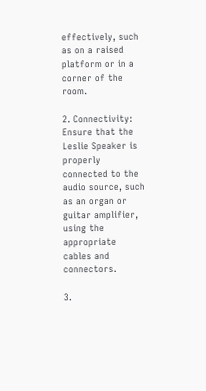effectively, such as on a raised platform or in a corner of the room.

2. Connectivity: Ensure that the Leslie Speaker is properly connected to the audio source, such as an organ or guitar amplifier, using the appropriate cables and connectors.

3.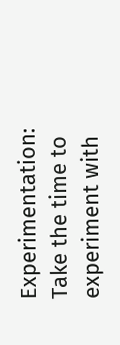Experimentation: Take the time to experiment with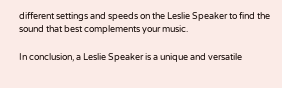different settings and speeds on the Leslie Speaker to find the sound that best complements your music.

In conclusion, a Leslie Speaker is a unique and versatile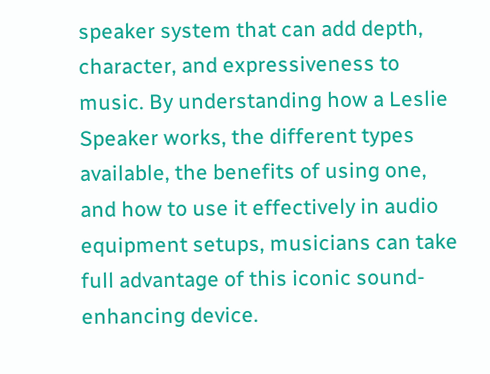speaker system that can add depth, character, and expressiveness to music. By understanding how a Leslie Speaker works, the different types available, the benefits of using one, and how to use it effectively in audio equipment setups, musicians can take full advantage of this iconic sound-enhancing device.